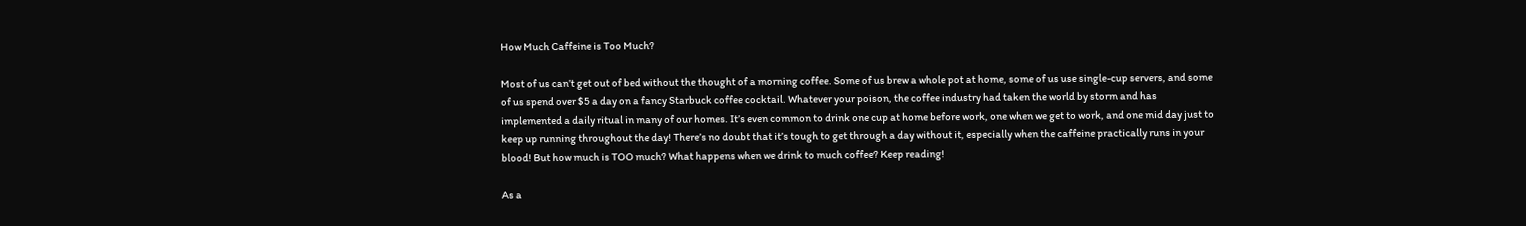How Much Caffeine is Too Much?

Most of us can’t get out of bed without the thought of a morning coffee. Some of us brew a whole pot at home, some of us use single-cup servers, and some of us spend over $5 a day on a fancy Starbuck coffee cocktail. Whatever your poison, the coffee industry had taken the world by storm and has implemented a daily ritual in many of our homes. It’s even common to drink one cup at home before work, one when we get to work, and one mid day just to keep up running throughout the day! There’s no doubt that it’s tough to get through a day without it, especially when the caffeine practically runs in your blood! But how much is TOO much? What happens when we drink to much coffee? Keep reading!

As a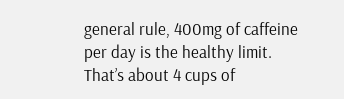general rule, 400mg of caffeine per day is the healthy limit. That’s about 4 cups of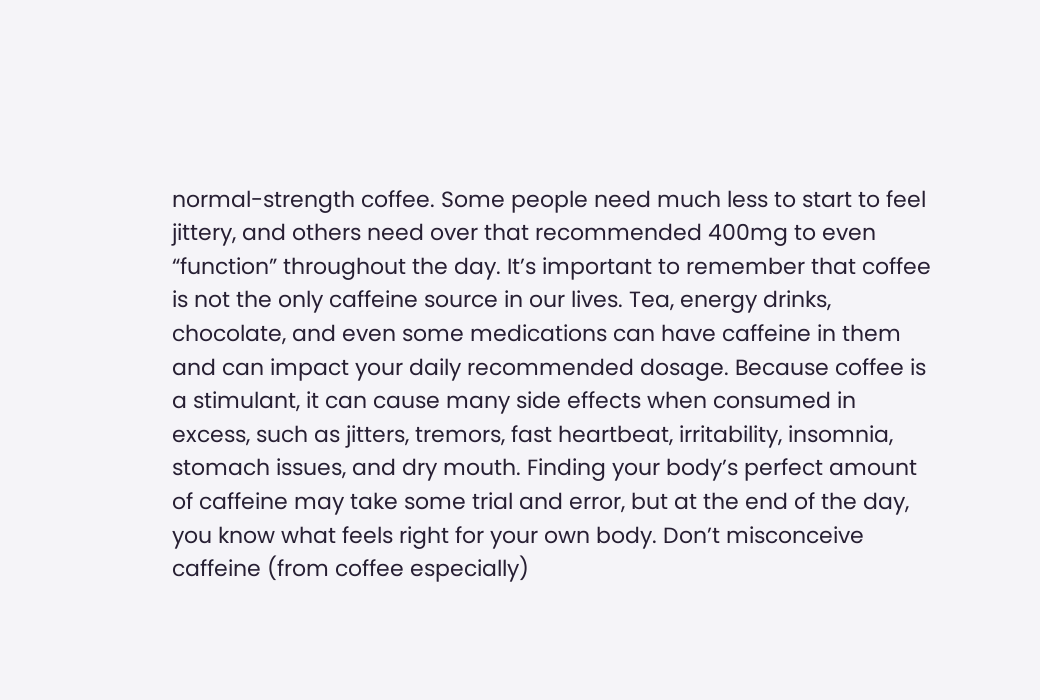normal-strength coffee. Some people need much less to start to feel jittery, and others need over that recommended 400mg to even “function” throughout the day. It’s important to remember that coffee is not the only caffeine source in our lives. Tea, energy drinks, chocolate, and even some medications can have caffeine in them and can impact your daily recommended dosage. Because coffee is a stimulant, it can cause many side effects when consumed in excess, such as jitters, tremors, fast heartbeat, irritability, insomnia, stomach issues, and dry mouth. Finding your body’s perfect amount of caffeine may take some trial and error, but at the end of the day, you know what feels right for your own body. Don’t misconceive caffeine (from coffee especially)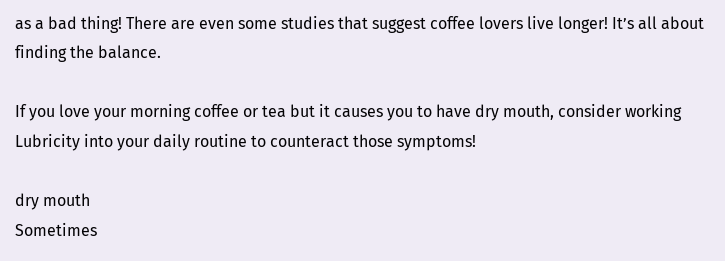as a bad thing! There are even some studies that suggest coffee lovers live longer! It’s all about finding the balance.

If you love your morning coffee or tea but it causes you to have dry mouth, consider working Lubricity into your daily routine to counteract those symptoms!

dry mouth
Sometimes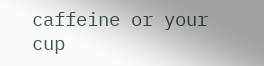caffeine or your cup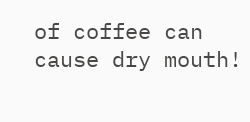of coffee can cause dry mouth!